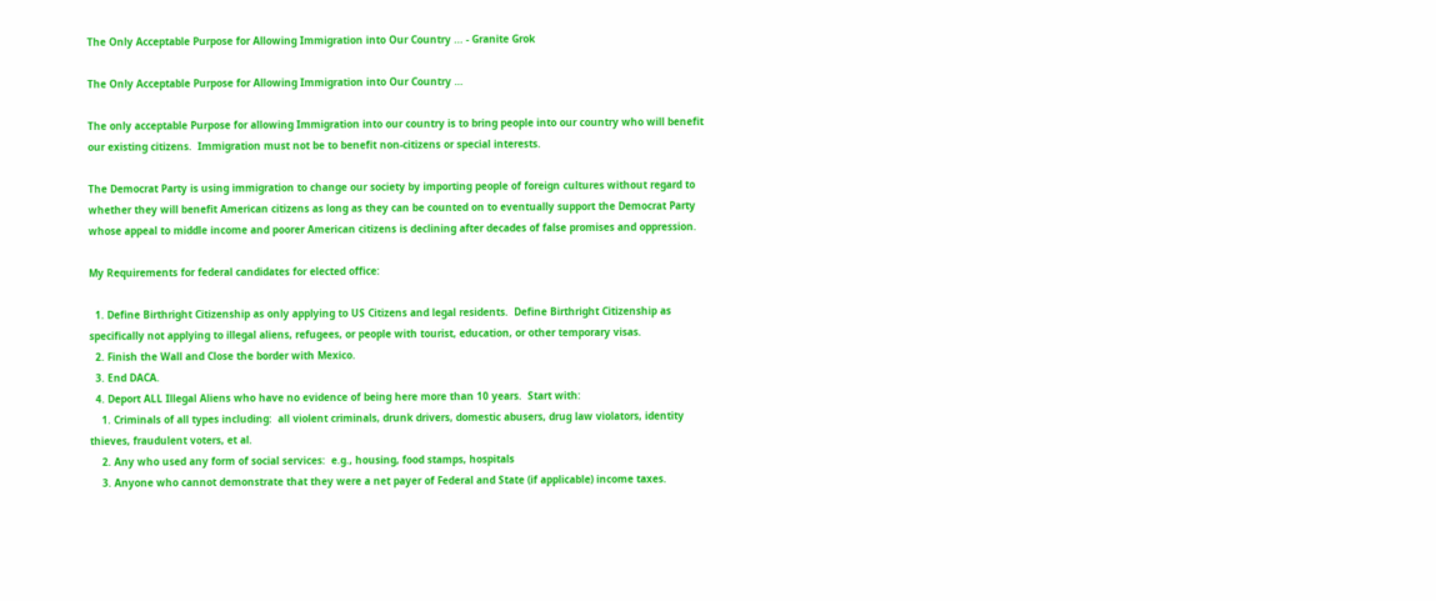The Only Acceptable Purpose for Allowing Immigration into Our Country ... - Granite Grok

The Only Acceptable Purpose for Allowing Immigration into Our Country …

The only acceptable Purpose for allowing Immigration into our country is to bring people into our country who will benefit our existing citizens.  Immigration must not be to benefit non-citizens or special interests.

The Democrat Party is using immigration to change our society by importing people of foreign cultures without regard to whether they will benefit American citizens as long as they can be counted on to eventually support the Democrat Party whose appeal to middle income and poorer American citizens is declining after decades of false promises and oppression.

My Requirements for federal candidates for elected office:

  1. Define Birthright Citizenship as only applying to US Citizens and legal residents.  Define Birthright Citizenship as specifically not applying to illegal aliens, refugees, or people with tourist, education, or other temporary visas.
  2. Finish the Wall and Close the border with Mexico.
  3. End DACA.
  4. Deport ALL Illegal Aliens who have no evidence of being here more than 10 years.  Start with:
    1. Criminals of all types including:  all violent criminals, drunk drivers, domestic abusers, drug law violators, identity thieves, fraudulent voters, et al.
    2. Any who used any form of social services:  e.g., housing, food stamps, hospitals
    3. Anyone who cannot demonstrate that they were a net payer of Federal and State (if applicable) income taxes.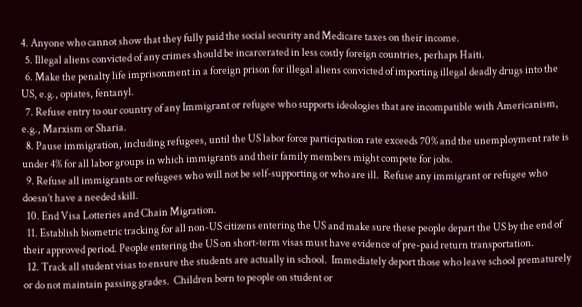4. Anyone who cannot show that they fully paid the social security and Medicare taxes on their income.
  5. Illegal aliens convicted of any crimes should be incarcerated in less costly foreign countries, perhaps Haiti.
  6. Make the penalty life imprisonment in a foreign prison for illegal aliens convicted of importing illegal deadly drugs into the US, e.g., opiates, fentanyl.
  7. Refuse entry to our country of any Immigrant or refugee who supports ideologies that are incompatible with Americanism, e.g., Marxism or Sharia.
  8. Pause immigration, including refugees, until the US labor force participation rate exceeds 70% and the unemployment rate is under 4% for all labor groups in which immigrants and their family members might compete for jobs.
  9. Refuse all immigrants or refugees who will not be self-supporting or who are ill.  Refuse any immigrant or refugee who doesn’t have a needed skill.
  10. End Visa Lotteries and Chain Migration.
  11. Establish biometric tracking for all non-US citizens entering the US and make sure these people depart the US by the end of their approved period. People entering the US on short-term visas must have evidence of pre-paid return transportation.
  12. Track all student visas to ensure the students are actually in school.  Immediately deport those who leave school prematurely or do not maintain passing grades.  Children born to people on student or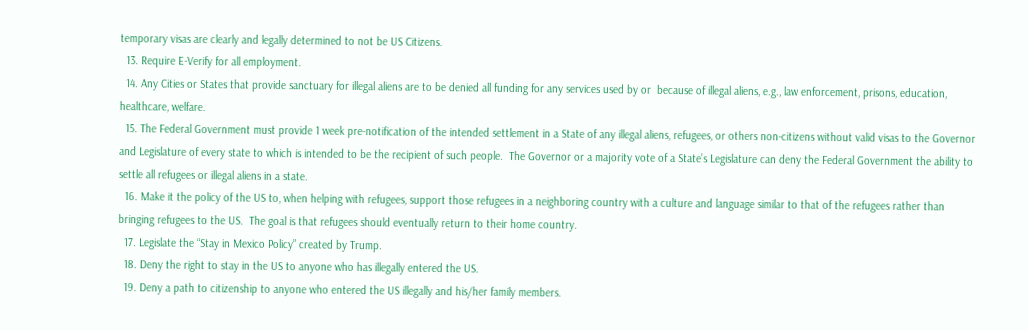temporary visas are clearly and legally determined to not be US Citizens.
  13. Require E-Verify for all employment.
  14. Any Cities or States that provide sanctuary for illegal aliens are to be denied all funding for any services used by or  because of illegal aliens, e.g., law enforcement, prisons, education, healthcare, welfare.
  15. The Federal Government must provide 1 week pre-notification of the intended settlement in a State of any illegal aliens, refugees, or others non-citizens without valid visas to the Governor and Legislature of every state to which is intended to be the recipient of such people.  The Governor or a majority vote of a State’s Legislature can deny the Federal Government the ability to settle all refugees or illegal aliens in a state.
  16. Make it the policy of the US to, when helping with refugees, support those refugees in a neighboring country with a culture and language similar to that of the refugees rather than bringing refugees to the US.  The goal is that refugees should eventually return to their home country.
  17. Legislate the “Stay in Mexico Policy” created by Trump.
  18. Deny the right to stay in the US to anyone who has illegally entered the US.
  19. Deny a path to citizenship to anyone who entered the US illegally and his/her family members.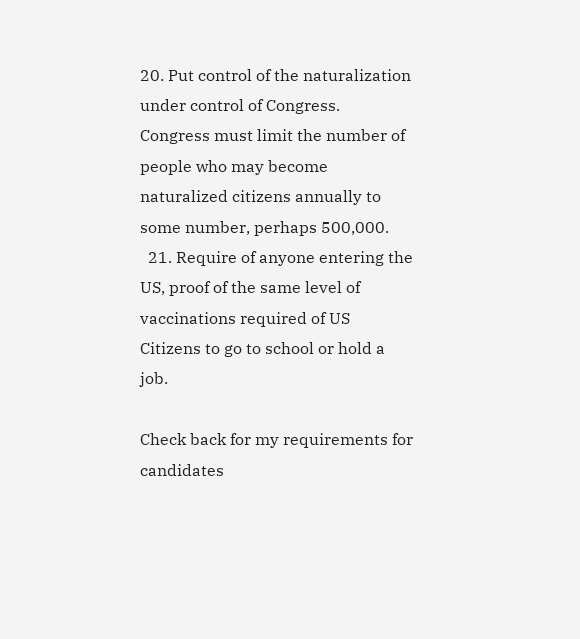20. Put control of the naturalization under control of Congress.  Congress must limit the number of people who may become naturalized citizens annually to some number, perhaps 500,000.
  21. Require of anyone entering the US, proof of the same level of vaccinations required of US Citizens to go to school or hold a job.

Check back for my requirements for candidates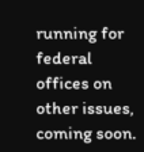running for federal offices on other issues, coming soon.